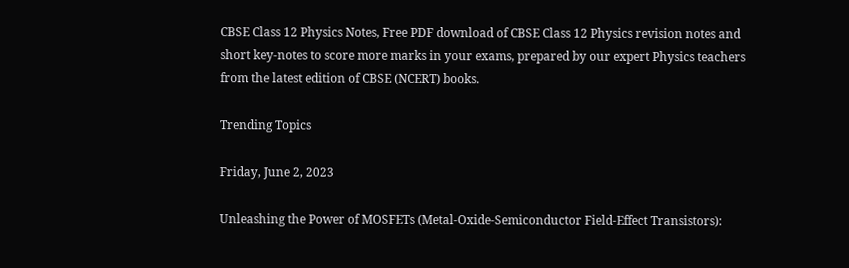CBSE Class 12 Physics Notes, Free PDF download of CBSE Class 12 Physics revision notes and short key-notes to score more marks in your exams, prepared by our expert Physics teachers from the latest edition of CBSE (NCERT) books.

Trending Topics

Friday, June 2, 2023

Unleashing the Power of MOSFETs (Metal-Oxide-Semiconductor Field-Effect Transistors):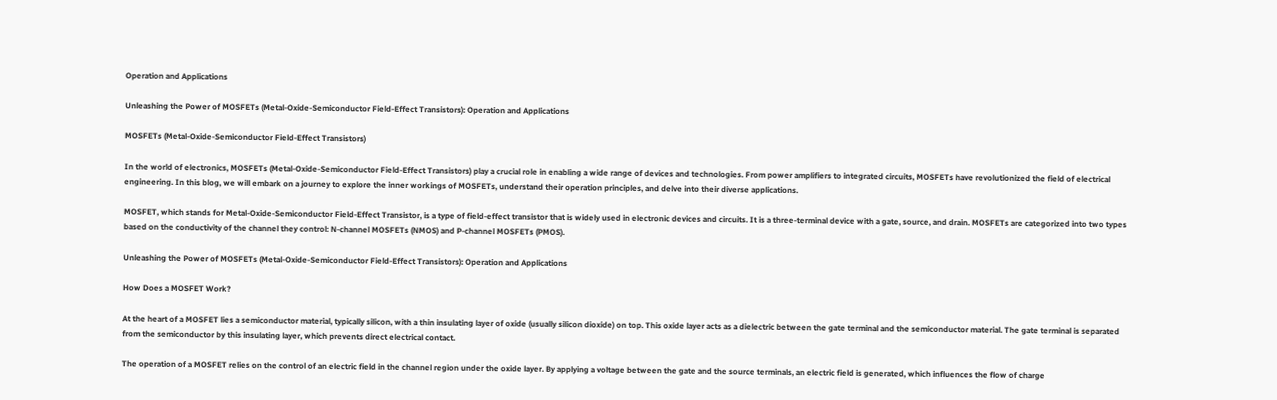Operation and Applications

Unleashing the Power of MOSFETs (Metal-Oxide-Semiconductor Field-Effect Transistors): Operation and Applications

MOSFETs (Metal-Oxide-Semiconductor Field-Effect Transistors)

In the world of electronics, MOSFETs (Metal-Oxide-Semiconductor Field-Effect Transistors) play a crucial role in enabling a wide range of devices and technologies. From power amplifiers to integrated circuits, MOSFETs have revolutionized the field of electrical engineering. In this blog, we will embark on a journey to explore the inner workings of MOSFETs, understand their operation principles, and delve into their diverse applications.

MOSFET, which stands for Metal-Oxide-Semiconductor Field-Effect Transistor, is a type of field-effect transistor that is widely used in electronic devices and circuits. It is a three-terminal device with a gate, source, and drain. MOSFETs are categorized into two types based on the conductivity of the channel they control: N-channel MOSFETs (NMOS) and P-channel MOSFETs (PMOS).

Unleashing the Power of MOSFETs (Metal-Oxide-Semiconductor Field-Effect Transistors): Operation and Applications

How Does a MOSFET Work?

At the heart of a MOSFET lies a semiconductor material, typically silicon, with a thin insulating layer of oxide (usually silicon dioxide) on top. This oxide layer acts as a dielectric between the gate terminal and the semiconductor material. The gate terminal is separated from the semiconductor by this insulating layer, which prevents direct electrical contact.

The operation of a MOSFET relies on the control of an electric field in the channel region under the oxide layer. By applying a voltage between the gate and the source terminals, an electric field is generated, which influences the flow of charge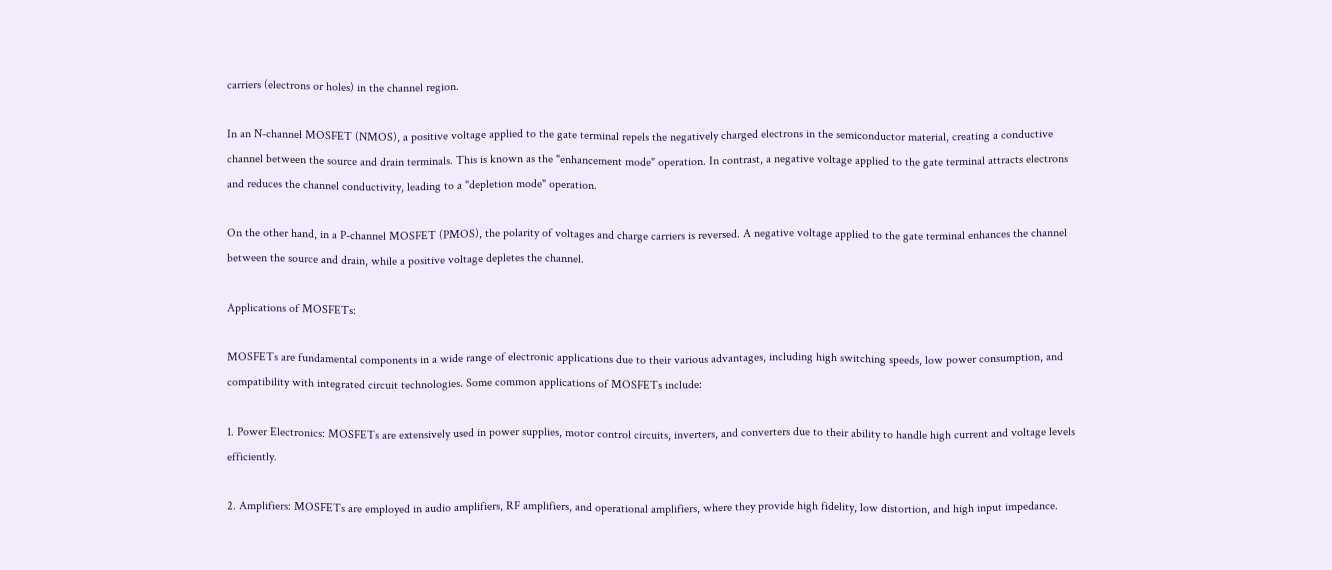carriers (electrons or holes) in the channel region.

In an N-channel MOSFET (NMOS), a positive voltage applied to the gate terminal repels the negatively charged electrons in the semiconductor material, creating a conductive channel between the source and drain terminals. This is known as the "enhancement mode" operation. In contrast, a negative voltage applied to the gate terminal attracts electrons and reduces the channel conductivity, leading to a "depletion mode" operation.

On the other hand, in a P-channel MOSFET (PMOS), the polarity of voltages and charge carriers is reversed. A negative voltage applied to the gate terminal enhances the channel between the source and drain, while a positive voltage depletes the channel.

Applications of MOSFETs:

MOSFETs are fundamental components in a wide range of electronic applications due to their various advantages, including high switching speeds, low power consumption, and compatibility with integrated circuit technologies. Some common applications of MOSFETs include:

1. Power Electronics: MOSFETs are extensively used in power supplies, motor control circuits, inverters, and converters due to their ability to handle high current and voltage levels efficiently.

2. Amplifiers: MOSFETs are employed in audio amplifiers, RF amplifiers, and operational amplifiers, where they provide high fidelity, low distortion, and high input impedance.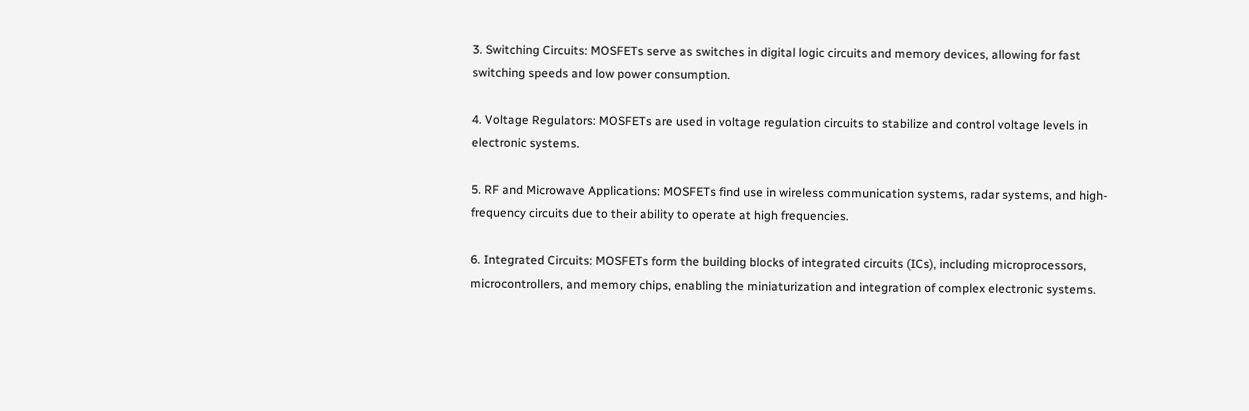3. Switching Circuits: MOSFETs serve as switches in digital logic circuits and memory devices, allowing for fast switching speeds and low power consumption.

4. Voltage Regulators: MOSFETs are used in voltage regulation circuits to stabilize and control voltage levels in electronic systems.

5. RF and Microwave Applications: MOSFETs find use in wireless communication systems, radar systems, and high-frequency circuits due to their ability to operate at high frequencies.

6. Integrated Circuits: MOSFETs form the building blocks of integrated circuits (ICs), including microprocessors, microcontrollers, and memory chips, enabling the miniaturization and integration of complex electronic systems.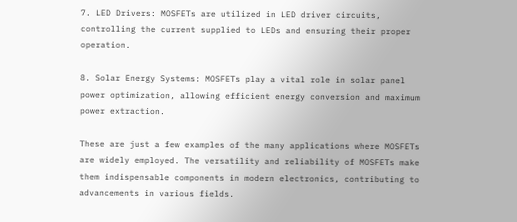7. LED Drivers: MOSFETs are utilized in LED driver circuits, controlling the current supplied to LEDs and ensuring their proper operation.

8. Solar Energy Systems: MOSFETs play a vital role in solar panel power optimization, allowing efficient energy conversion and maximum power extraction.

These are just a few examples of the many applications where MOSFETs are widely employed. The versatility and reliability of MOSFETs make them indispensable components in modern electronics, contributing to advancements in various fields.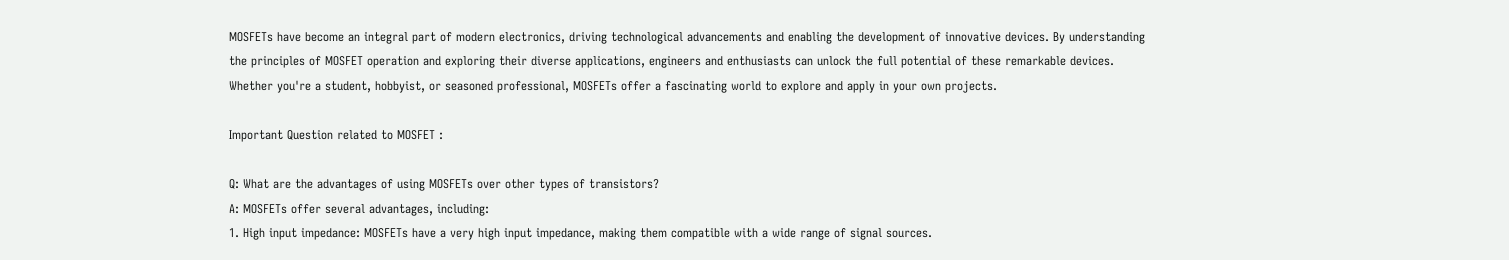MOSFETs have become an integral part of modern electronics, driving technological advancements and enabling the development of innovative devices. By understanding the principles of MOSFET operation and exploring their diverse applications, engineers and enthusiasts can unlock the full potential of these remarkable devices. Whether you're a student, hobbyist, or seasoned professional, MOSFETs offer a fascinating world to explore and apply in your own projects.

Important Question related to MOSFET :

Q: What are the advantages of using MOSFETs over other types of transistors?
A: MOSFETs offer several advantages, including:
1. High input impedance: MOSFETs have a very high input impedance, making them compatible with a wide range of signal sources.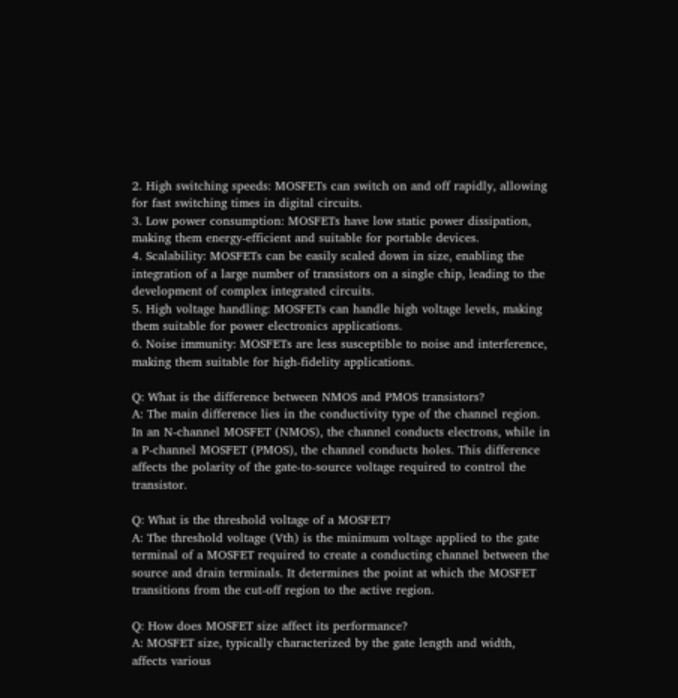2. High switching speeds: MOSFETs can switch on and off rapidly, allowing for fast switching times in digital circuits.
3. Low power consumption: MOSFETs have low static power dissipation, making them energy-efficient and suitable for portable devices.
4. Scalability: MOSFETs can be easily scaled down in size, enabling the integration of a large number of transistors on a single chip, leading to the development of complex integrated circuits.
5. High voltage handling: MOSFETs can handle high voltage levels, making them suitable for power electronics applications.
6. Noise immunity: MOSFETs are less susceptible to noise and interference, making them suitable for high-fidelity applications.

Q: What is the difference between NMOS and PMOS transistors?
A: The main difference lies in the conductivity type of the channel region. In an N-channel MOSFET (NMOS), the channel conducts electrons, while in a P-channel MOSFET (PMOS), the channel conducts holes. This difference affects the polarity of the gate-to-source voltage required to control the transistor.

Q: What is the threshold voltage of a MOSFET?
A: The threshold voltage (Vth) is the minimum voltage applied to the gate terminal of a MOSFET required to create a conducting channel between the source and drain terminals. It determines the point at which the MOSFET transitions from the cut-off region to the active region.

Q: How does MOSFET size affect its performance?
A: MOSFET size, typically characterized by the gate length and width, affects various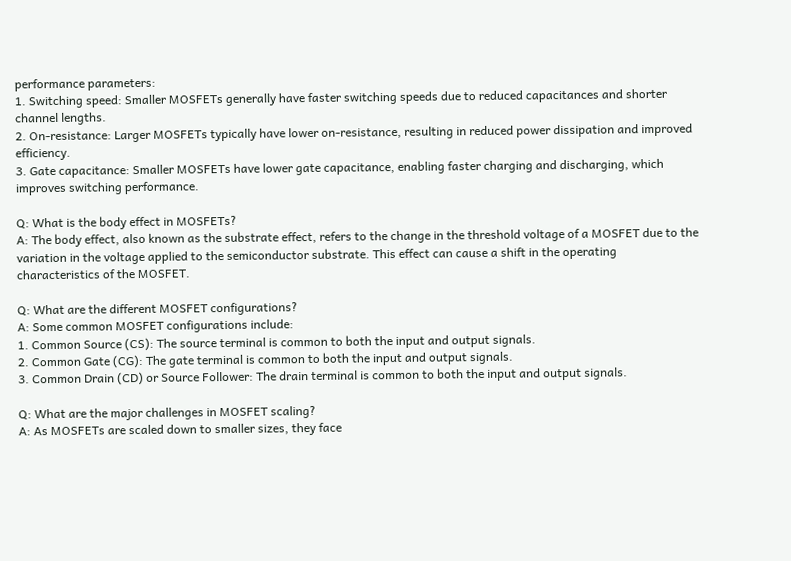performance parameters:
1. Switching speed: Smaller MOSFETs generally have faster switching speeds due to reduced capacitances and shorter channel lengths.
2. On-resistance: Larger MOSFETs typically have lower on-resistance, resulting in reduced power dissipation and improved efficiency.
3. Gate capacitance: Smaller MOSFETs have lower gate capacitance, enabling faster charging and discharging, which improves switching performance.

Q: What is the body effect in MOSFETs?
A: The body effect, also known as the substrate effect, refers to the change in the threshold voltage of a MOSFET due to the variation in the voltage applied to the semiconductor substrate. This effect can cause a shift in the operating characteristics of the MOSFET.

Q: What are the different MOSFET configurations?
A: Some common MOSFET configurations include:
1. Common Source (CS): The source terminal is common to both the input and output signals.
2. Common Gate (CG): The gate terminal is common to both the input and output signals.
3. Common Drain (CD) or Source Follower: The drain terminal is common to both the input and output signals.

Q: What are the major challenges in MOSFET scaling?
A: As MOSFETs are scaled down to smaller sizes, they face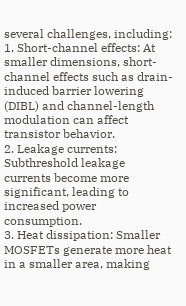several challenges, including:
1. Short-channel effects: At smaller dimensions, short-channel effects such as drain-induced barrier lowering (DIBL) and channel-length modulation can affect transistor behavior.
2. Leakage currents: Subthreshold leakage currents become more significant, leading to increased power consumption.
3. Heat dissipation: Smaller MOSFETs generate more heat in a smaller area, making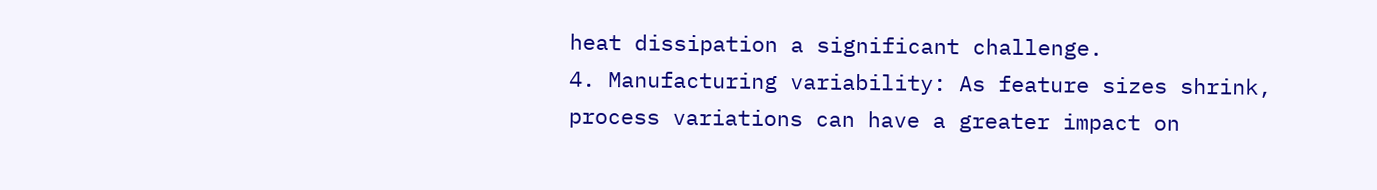heat dissipation a significant challenge.
4. Manufacturing variability: As feature sizes shrink, process variations can have a greater impact on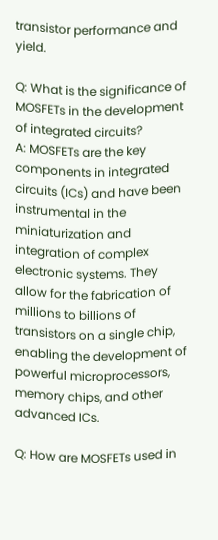transistor performance and yield.

Q: What is the significance of MOSFETs in the development of integrated circuits?
A: MOSFETs are the key components in integrated circuits (ICs) and have been instrumental in the miniaturization and integration of complex electronic systems. They allow for the fabrication of millions to billions of transistors on a single chip, enabling the development of powerful microprocessors, memory chips, and other advanced ICs.

Q: How are MOSFETs used in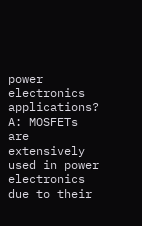power electronics applications?
A: MOSFETs are extensively used in power electronics due to their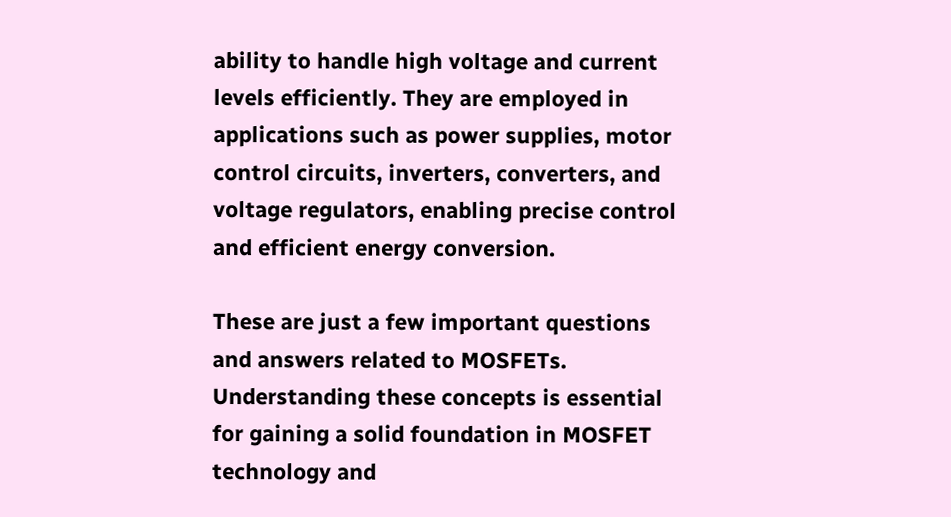ability to handle high voltage and current levels efficiently. They are employed in applications such as power supplies, motor control circuits, inverters, converters, and voltage regulators, enabling precise control and efficient energy conversion.

These are just a few important questions and answers related to MOSFETs. Understanding these concepts is essential for gaining a solid foundation in MOSFET technology and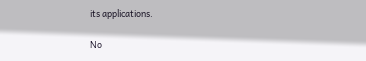its applications.

No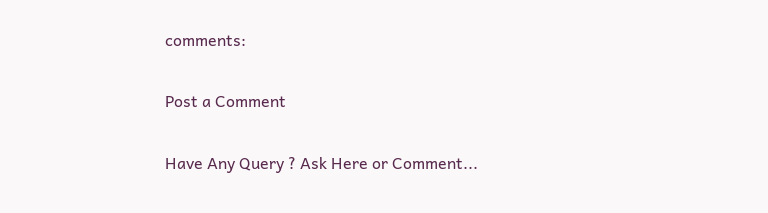comments:

Post a Comment

Have Any Query ? Ask Here or Comment...